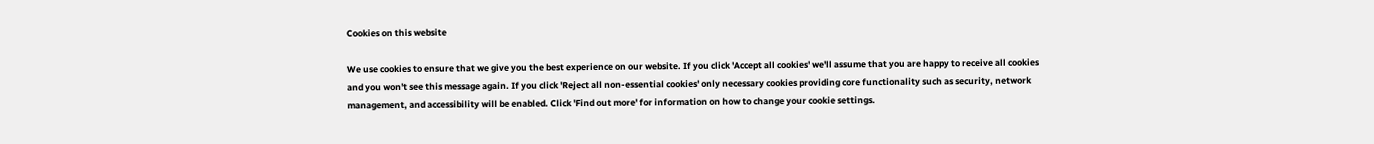Cookies on this website

We use cookies to ensure that we give you the best experience on our website. If you click 'Accept all cookies' we'll assume that you are happy to receive all cookies and you won't see this message again. If you click 'Reject all non-essential cookies' only necessary cookies providing core functionality such as security, network management, and accessibility will be enabled. Click 'Find out more' for information on how to change your cookie settings.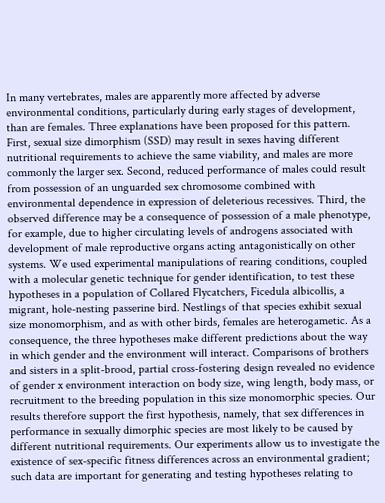In many vertebrates, males are apparently more affected by adverse environmental conditions, particularly during early stages of development, than are females. Three explanations have been proposed for this pattern. First, sexual size dimorphism (SSD) may result in sexes having different nutritional requirements to achieve the same viability, and males are more commonly the larger sex. Second, reduced performance of males could result from possession of an unguarded sex chromosome combined with environmental dependence in expression of deleterious recessives. Third, the observed difference may be a consequence of possession of a male phenotype, for example, due to higher circulating levels of androgens associated with development of male reproductive organs acting antagonistically on other systems. We used experimental manipulations of rearing conditions, coupled with a molecular genetic technique for gender identification, to test these hypotheses in a population of Collared Flycatchers, Ficedula albicollis, a migrant, hole-nesting passerine bird. Nestlings of that species exhibit sexual size monomorphism, and as with other birds, females are heterogametic. As a consequence, the three hypotheses make different predictions about the way in which gender and the environment will interact. Comparisons of brothers and sisters in a split-brood, partial cross-fostering design revealed no evidence of gender x environment interaction on body size, wing length, body mass, or recruitment to the breeding population in this size monomorphic species. Our results therefore support the first hypothesis, namely, that sex differences in performance in sexually dimorphic species are most likely to be caused by different nutritional requirements. Our experiments allow us to investigate the existence of sex-specific fitness differences across an environmental gradient; such data are important for generating and testing hypotheses relating to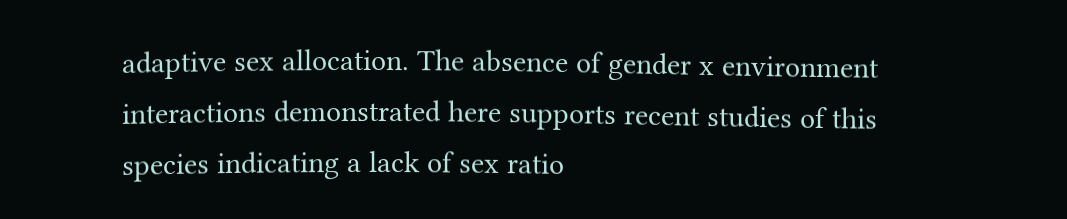adaptive sex allocation. The absence of gender x environment interactions demonstrated here supports recent studies of this species indicating a lack of sex ratio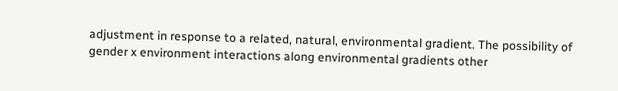adjustment in response to a related, natural, environmental gradient. The possibility of gender x environment interactions along environmental gradients other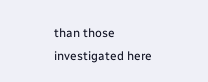than those investigated here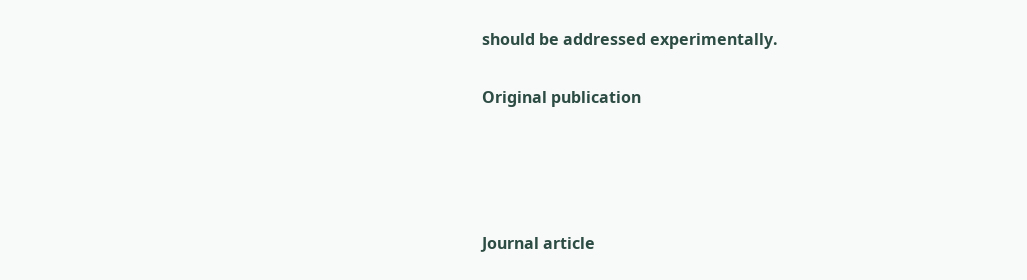should be addressed experimentally.

Original publication




Journal article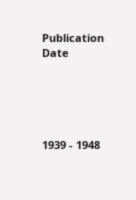Publication Date





1939 - 1948